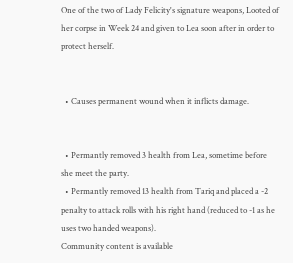One of the two of Lady Felicity's signature weapons, Looted of her corpse in Week 24 and given to Lea soon after in order to protect herself.


  • Causes permanent wound when it inflicts damage.


  • Permantly removed 3 health from Lea, sometime before she meet the party.
  • Permantly removed 13 health from Tariq and placed a -2 penalty to attack rolls with his right hand (reduced to -1 as he uses two handed weapons).
Community content is available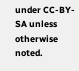under CC-BY-SA unless otherwise noted.